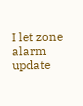I let zone alarm update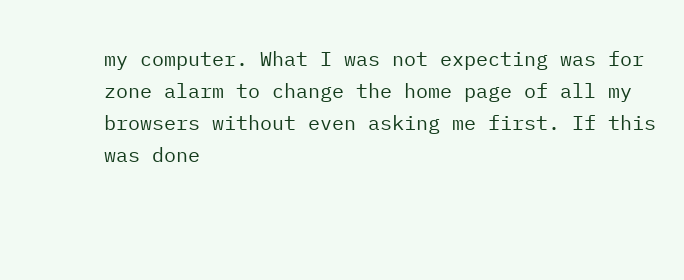my computer. What I was not expecting was for zone alarm to change the home page of all my browsers without even asking me first. If this was done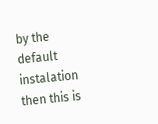by the default instalation then this is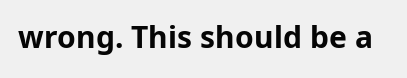wrong. This should be a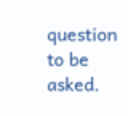question to be asked.